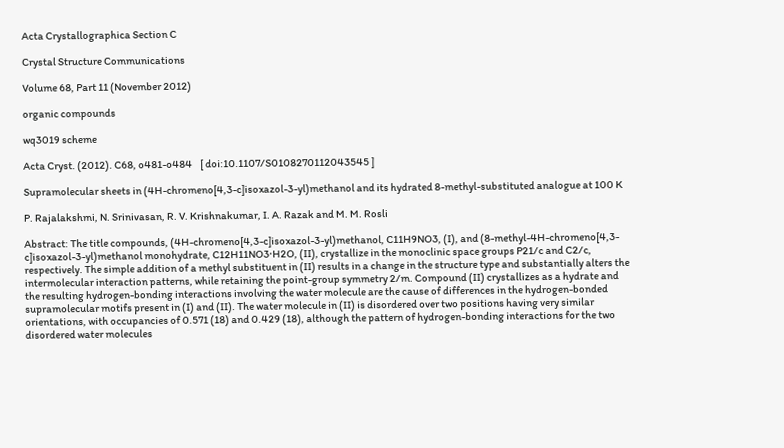Acta Crystallographica Section C

Crystal Structure Communications

Volume 68, Part 11 (November 2012)

organic compounds

wq3019 scheme

Acta Cryst. (2012). C68, o481-o484    [ doi:10.1107/S0108270112043545 ]

Supramolecular sheets in (4H-chromeno[4,3-c]isoxazol-3-yl)methanol and its hydrated 8-methyl-substituted analogue at 100 K

P. Rajalakshmi, N. Srinivasan, R. V. Krishnakumar, I. A. Razak and M. M. Rosli

Abstract: The title compounds, (4H-chromeno[4,3-c]isoxazol-3-yl)methanol, C11H9NO3, (I), and (8-methyl-4H-chromeno[4,3-c]isoxazol-3-yl)methanol monohydrate, C12H11NO3·H2O, (II), crystallize in the monoclinic space groups P21/c and C2/c, respectively. The simple addition of a methyl substituent in (II) results in a change in the structure type and substantially alters the intermolecular interaction patterns, while retaining the point-group symmetry 2/m. Compound (II) crystallizes as a hydrate and the resulting hydrogen-bonding interactions involving the water molecule are the cause of differences in the hydrogen-bonded supramolecular motifs present in (I) and (II). The water molecule in (II) is disordered over two positions having very similar orientations, with occupancies of 0.571 (18) and 0.429 (18), although the pattern of hydrogen-bonding interactions for the two disordered water molecules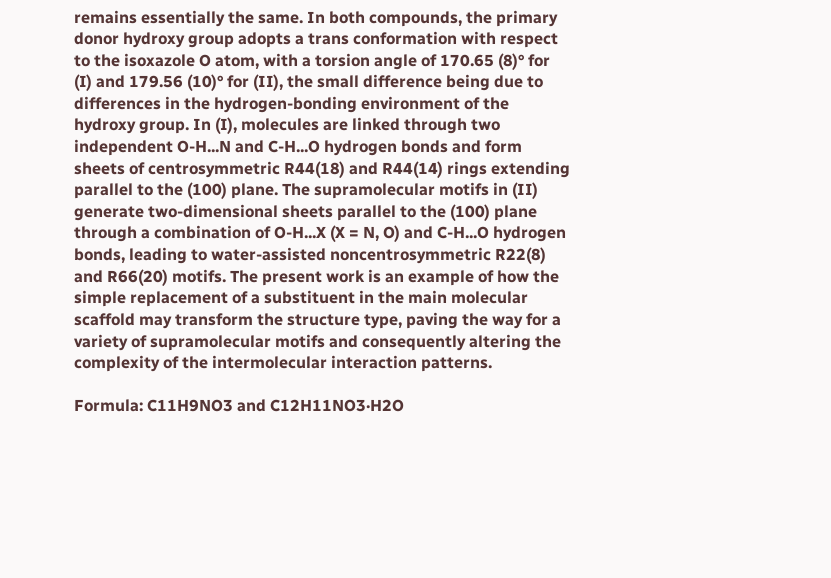remains essentially the same. In both compounds, the primary donor hydroxy group adopts a trans conformation with respect to the isoxazole O atom, with a torsion angle of 170.65 (8)° for (I) and 179.56 (10)° for (II), the small difference being due to differences in the hydrogen-bonding environment of the hydroxy group. In (I), molecules are linked through two independent O-H...N and C-H...O hydrogen bonds and form sheets of centrosymmetric R44(18) and R44(14) rings extending parallel to the (100) plane. The supramolecular motifs in (II) generate two-dimensional sheets parallel to the (100) plane through a combination of O-H...X (X = N, O) and C-H...O hydrogen bonds, leading to water-assisted noncentrosymmetric R22(8) and R66(20) motifs. The present work is an example of how the simple replacement of a substituent in the main molecular scaffold may transform the structure type, paving the way for a variety of supramolecular motifs and consequently altering the complexity of the intermolecular interaction patterns.

Formula: C11H9NO3 and C12H11NO3·H2O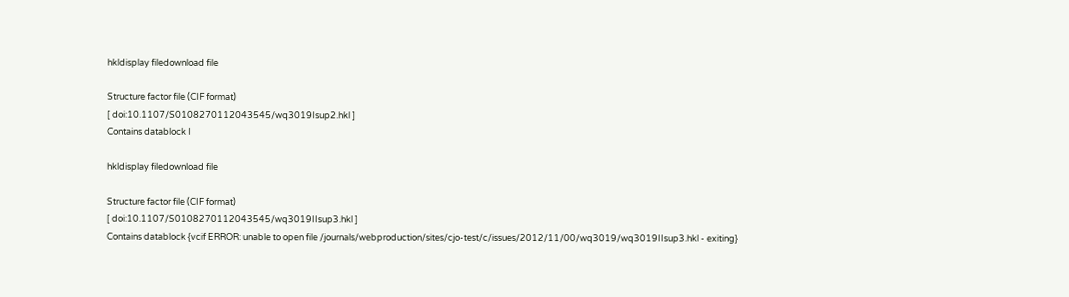hkldisplay filedownload file

Structure factor file (CIF format)
[ doi:10.1107/S0108270112043545/wq3019Isup2.hkl ]
Contains datablock I

hkldisplay filedownload file

Structure factor file (CIF format)
[ doi:10.1107/S0108270112043545/wq3019IIsup3.hkl ]
Contains datablock {vcif ERROR: unable to open file /journals/webproduction/sites/cjo-test/c/issues/2012/11/00/wq3019/wq3019IIsup3.hkl - exiting}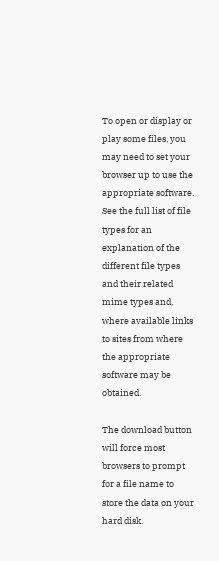To open or display or play some files, you may need to set your browser up to use the appropriate software. See the full list of file types for an explanation of the different file types and their related mime types and, where available links to sites from where the appropriate software may be obtained.

The download button will force most browsers to prompt for a file name to store the data on your hard disk.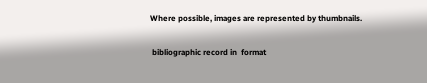Where possible, images are represented by thumbnails.

 bibliographic record in  format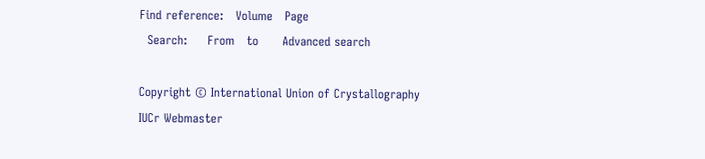Find reference:   Volume   Page
  Search:     From   to      Advanced search

Copyright © International Union of Crystallography
IUCr Webmaster